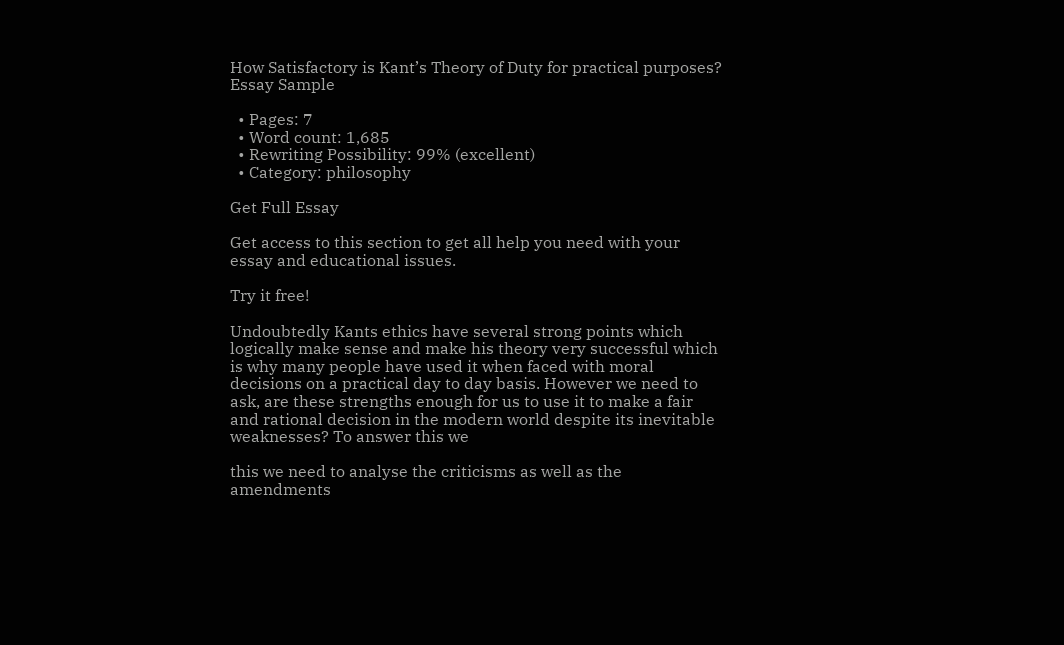How Satisfactory is Kant’s Theory of Duty for practical purposes? Essay Sample

  • Pages: 7
  • Word count: 1,685
  • Rewriting Possibility: 99% (excellent)
  • Category: philosophy

Get Full Essay

Get access to this section to get all help you need with your essay and educational issues.

Try it free!

Undoubtedly Kants ethics have several strong points which logically make sense and make his theory very successful which is why many people have used it when faced with moral decisions on a practical day to day basis. However we need to ask, are these strengths enough for us to use it to make a fair and rational decision in the modern world despite its inevitable weaknesses? To answer this we

this we need to analyse the criticisms as well as the amendments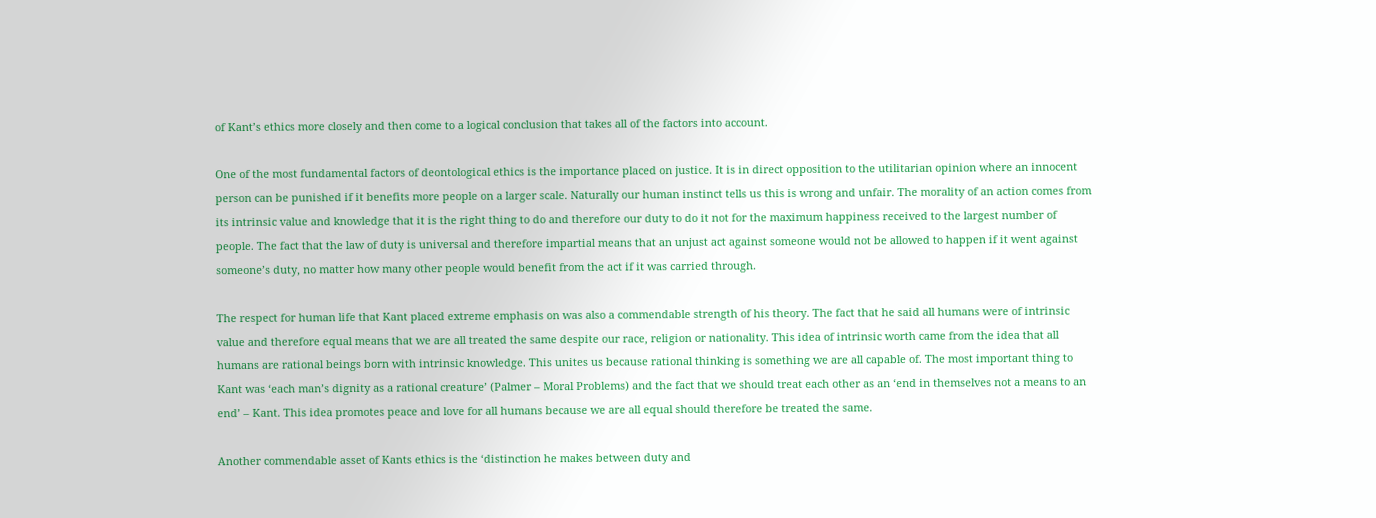of Kant’s ethics more closely and then come to a logical conclusion that takes all of the factors into account.

One of the most fundamental factors of deontological ethics is the importance placed on justice. It is in direct opposition to the utilitarian opinion where an innocent person can be punished if it benefits more people on a larger scale. Naturally our human instinct tells us this is wrong and unfair. The morality of an action comes from its intrinsic value and knowledge that it is the right thing to do and therefore our duty to do it not for the maximum happiness received to the largest number of people. The fact that the law of duty is universal and therefore impartial means that an unjust act against someone would not be allowed to happen if it went against someone’s duty, no matter how many other people would benefit from the act if it was carried through.

The respect for human life that Kant placed extreme emphasis on was also a commendable strength of his theory. The fact that he said all humans were of intrinsic value and therefore equal means that we are all treated the same despite our race, religion or nationality. This idea of intrinsic worth came from the idea that all humans are rational beings born with intrinsic knowledge. This unites us because rational thinking is something we are all capable of. The most important thing to Kant was ‘each man’s dignity as a rational creature’ (Palmer – Moral Problems) and the fact that we should treat each other as an ‘end in themselves not a means to an end’ – Kant. This idea promotes peace and love for all humans because we are all equal should therefore be treated the same.

Another commendable asset of Kants ethics is the ‘distinction he makes between duty and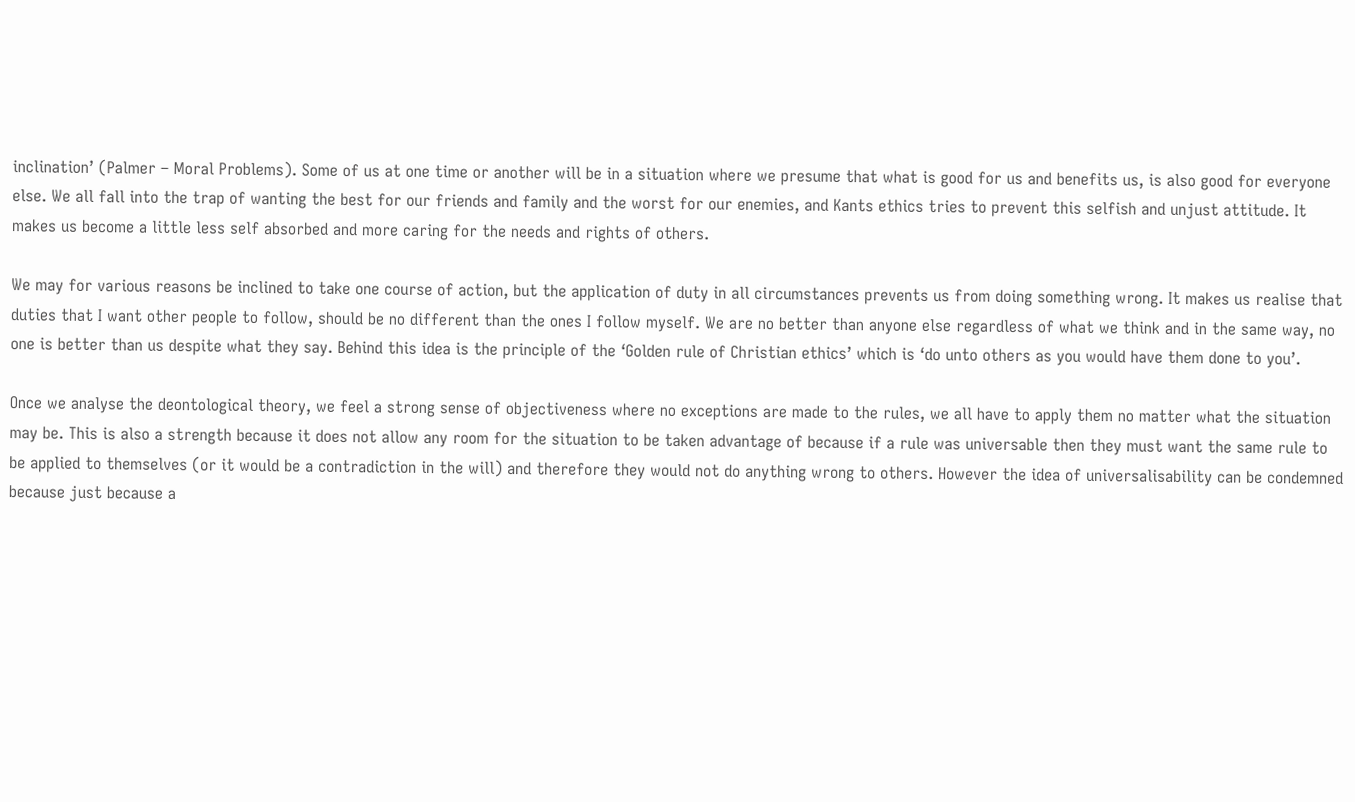inclination’ (Palmer – Moral Problems). Some of us at one time or another will be in a situation where we presume that what is good for us and benefits us, is also good for everyone else. We all fall into the trap of wanting the best for our friends and family and the worst for our enemies, and Kants ethics tries to prevent this selfish and unjust attitude. It makes us become a little less self absorbed and more caring for the needs and rights of others.

We may for various reasons be inclined to take one course of action, but the application of duty in all circumstances prevents us from doing something wrong. It makes us realise that duties that I want other people to follow, should be no different than the ones I follow myself. We are no better than anyone else regardless of what we think and in the same way, no one is better than us despite what they say. Behind this idea is the principle of the ‘Golden rule of Christian ethics’ which is ‘do unto others as you would have them done to you’.

Once we analyse the deontological theory, we feel a strong sense of objectiveness where no exceptions are made to the rules, we all have to apply them no matter what the situation may be. This is also a strength because it does not allow any room for the situation to be taken advantage of because if a rule was universable then they must want the same rule to be applied to themselves (or it would be a contradiction in the will) and therefore they would not do anything wrong to others. However the idea of universalisability can be condemned because just because a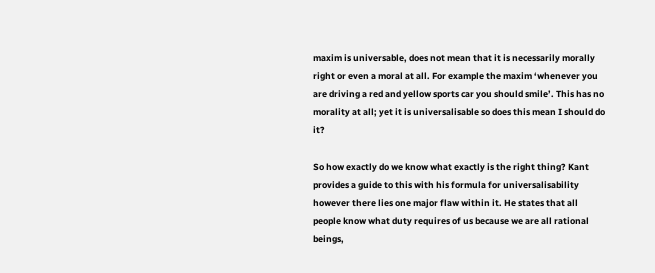maxim is universable, does not mean that it is necessarily morally right or even a moral at all. For example the maxim ‘whenever you are driving a red and yellow sports car you should smile’. This has no morality at all; yet it is universalisable so does this mean I should do it?

So how exactly do we know what exactly is the right thing? Kant provides a guide to this with his formula for universalisability however there lies one major flaw within it. He states that all people know what duty requires of us because we are all rational beings,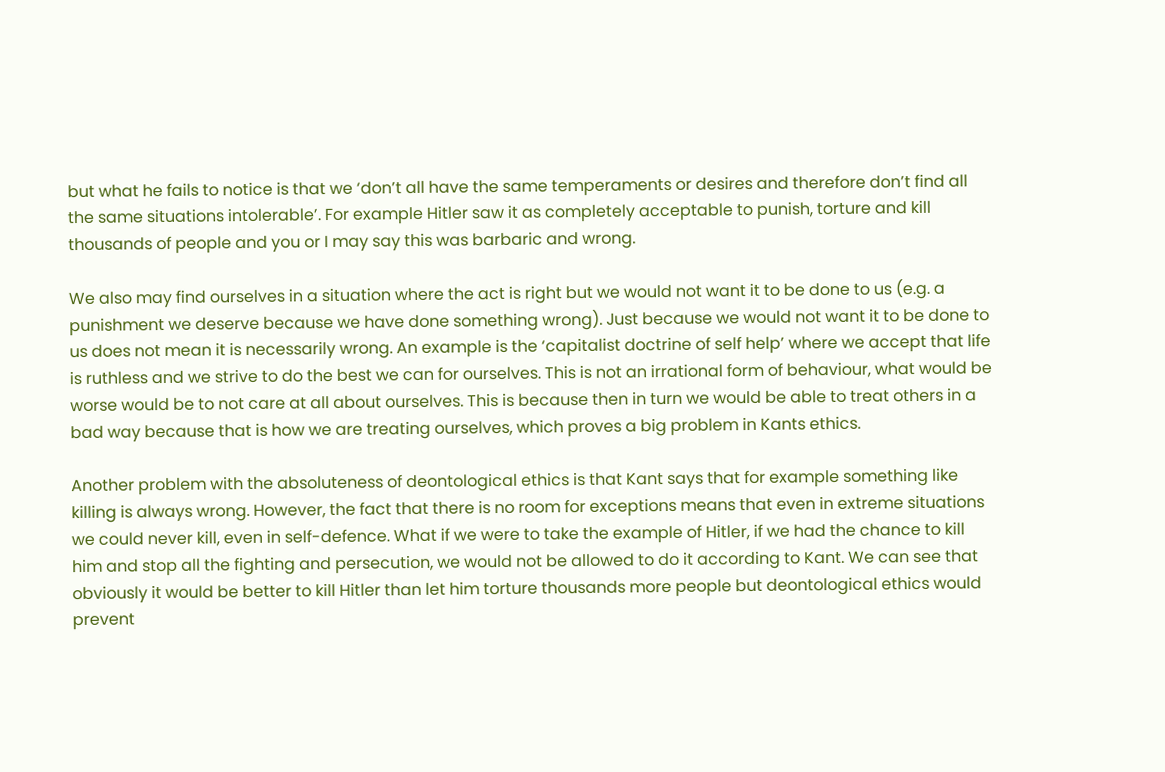but what he fails to notice is that we ‘don’t all have the same temperaments or desires and therefore don’t find all the same situations intolerable’. For example Hitler saw it as completely acceptable to punish, torture and kill thousands of people and you or I may say this was barbaric and wrong.

We also may find ourselves in a situation where the act is right but we would not want it to be done to us (e.g. a punishment we deserve because we have done something wrong). Just because we would not want it to be done to us does not mean it is necessarily wrong. An example is the ‘capitalist doctrine of self help’ where we accept that life is ruthless and we strive to do the best we can for ourselves. This is not an irrational form of behaviour, what would be worse would be to not care at all about ourselves. This is because then in turn we would be able to treat others in a bad way because that is how we are treating ourselves, which proves a big problem in Kants ethics.

Another problem with the absoluteness of deontological ethics is that Kant says that for example something like killing is always wrong. However, the fact that there is no room for exceptions means that even in extreme situations we could never kill, even in self-defence. What if we were to take the example of Hitler, if we had the chance to kill him and stop all the fighting and persecution, we would not be allowed to do it according to Kant. We can see that obviously it would be better to kill Hitler than let him torture thousands more people but deontological ethics would prevent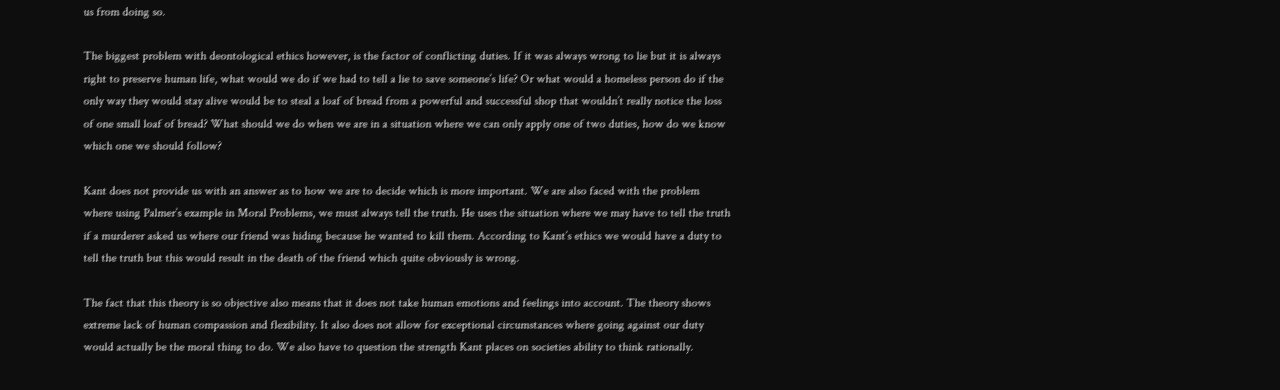us from doing so.

The biggest problem with deontological ethics however, is the factor of conflicting duties. If it was always wrong to lie but it is always right to preserve human life, what would we do if we had to tell a lie to save someone’s life? Or what would a homeless person do if the only way they would stay alive would be to steal a loaf of bread from a powerful and successful shop that wouldn’t really notice the loss of one small loaf of bread? What should we do when we are in a situation where we can only apply one of two duties, how do we know which one we should follow?

Kant does not provide us with an answer as to how we are to decide which is more important. We are also faced with the problem where using Palmer’s example in Moral Problems, we must always tell the truth. He uses the situation where we may have to tell the truth if a murderer asked us where our friend was hiding because he wanted to kill them. According to Kant’s ethics we would have a duty to tell the truth but this would result in the death of the friend which quite obviously is wrong.

The fact that this theory is so objective also means that it does not take human emotions and feelings into account. The theory shows extreme lack of human compassion and flexibility. It also does not allow for exceptional circumstances where going against our duty would actually be the moral thing to do. We also have to question the strength Kant places on societies ability to think rationally.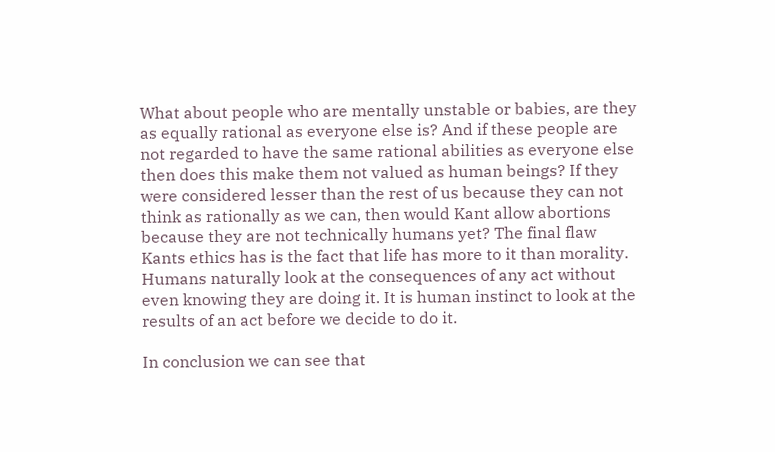What about people who are mentally unstable or babies, are they as equally rational as everyone else is? And if these people are not regarded to have the same rational abilities as everyone else then does this make them not valued as human beings? If they were considered lesser than the rest of us because they can not think as rationally as we can, then would Kant allow abortions because they are not technically humans yet? The final flaw Kants ethics has is the fact that life has more to it than morality. Humans naturally look at the consequences of any act without even knowing they are doing it. It is human instinct to look at the results of an act before we decide to do it.

In conclusion we can see that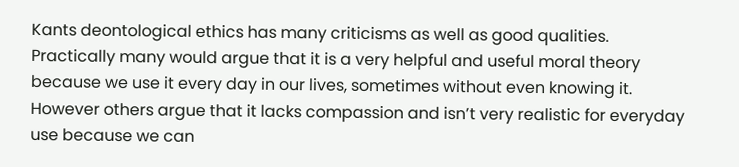Kants deontological ethics has many criticisms as well as good qualities. Practically many would argue that it is a very helpful and useful moral theory because we use it every day in our lives, sometimes without even knowing it. However others argue that it lacks compassion and isn’t very realistic for everyday use because we can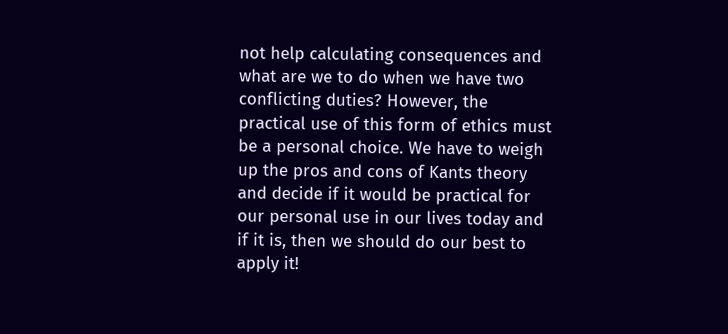not help calculating consequences and what are we to do when we have two conflicting duties? However, the practical use of this form of ethics must be a personal choice. We have to weigh up the pros and cons of Kants theory and decide if it would be practical for our personal use in our lives today and if it is, then we should do our best to apply it!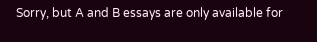Sorry, but A and B essays are only available for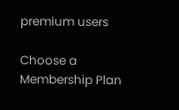premium users

Choose a Membership Plan